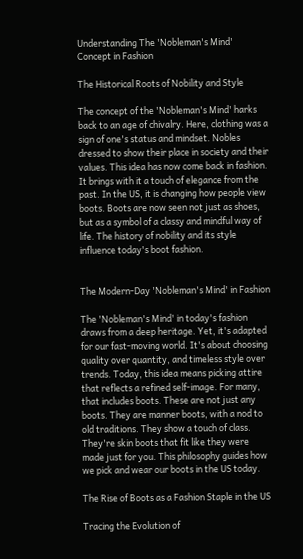Understanding The 'Nobleman's Mind' Concept in Fashion

The Historical Roots of Nobility and Style

The concept of the 'Nobleman's Mind' harks back to an age of chivalry. Here, clothing was a sign of one's status and mindset. Nobles dressed to show their place in society and their values. This idea has now come back in fashion. It brings with it a touch of elegance from the past. In the US, it is changing how people view boots. Boots are now seen not just as shoes, but as a symbol of a classy and mindful way of life. The history of nobility and its style influence today's boot fashion.


The Modern-Day 'Nobleman's Mind' in Fashion

The 'Nobleman's Mind' in today's fashion draws from a deep heritage. Yet, it's adapted for our fast-moving world. It's about choosing quality over quantity, and timeless style over trends. Today, this idea means picking attire that reflects a refined self-image. For many, that includes boots. These are not just any boots. They are manner boots, with a nod to old traditions. They show a touch of class. They're skin boots that fit like they were made just for you. This philosophy guides how we pick and wear our boots in the US today.

The Rise of Boots as a Fashion Staple in the US

Tracing the Evolution of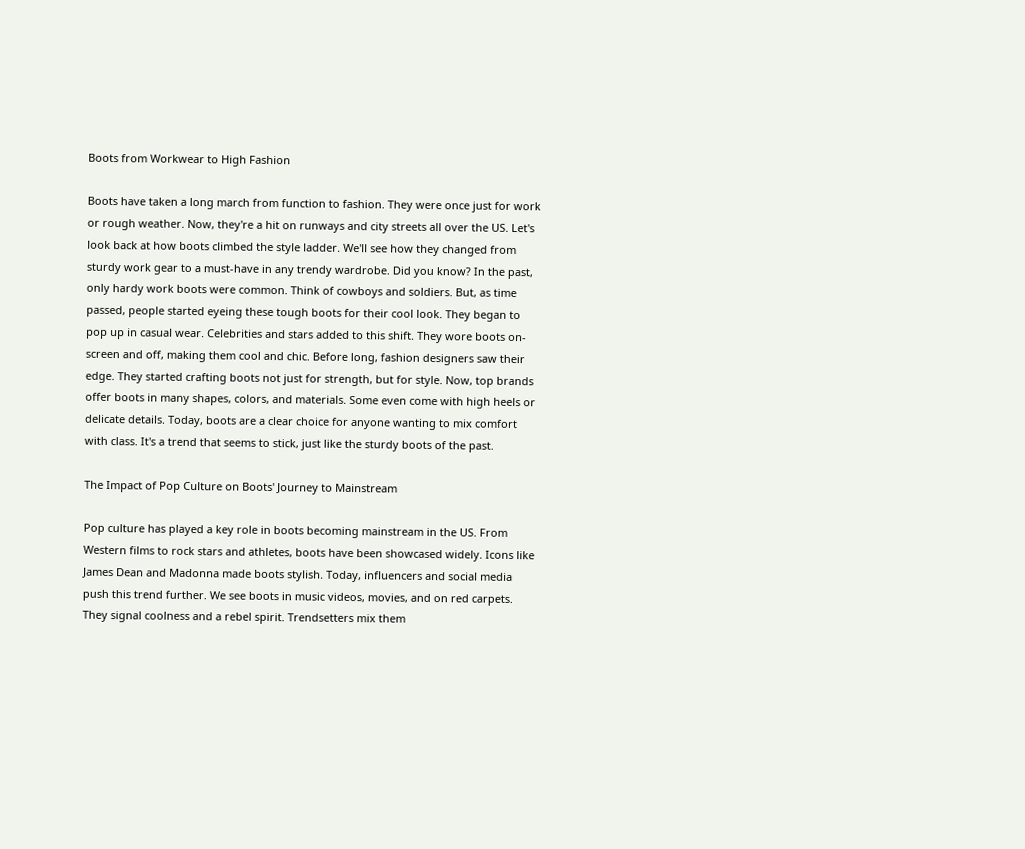Boots from Workwear to High Fashion

Boots have taken a long march from function to fashion. They were once just for work or rough weather. Now, they're a hit on runways and city streets all over the US. Let's look back at how boots climbed the style ladder. We'll see how they changed from sturdy work gear to a must-have in any trendy wardrobe. Did you know? In the past, only hardy work boots were common. Think of cowboys and soldiers. But, as time passed, people started eyeing these tough boots for their cool look. They began to pop up in casual wear. Celebrities and stars added to this shift. They wore boots on-screen and off, making them cool and chic. Before long, fashion designers saw their edge. They started crafting boots not just for strength, but for style. Now, top brands offer boots in many shapes, colors, and materials. Some even come with high heels or delicate details. Today, boots are a clear choice for anyone wanting to mix comfort with class. It's a trend that seems to stick, just like the sturdy boots of the past.

The Impact of Pop Culture on Boots' Journey to Mainstream

Pop culture has played a key role in boots becoming mainstream in the US. From Western films to rock stars and athletes, boots have been showcased widely. Icons like James Dean and Madonna made boots stylish. Today, influencers and social media push this trend further. We see boots in music videos, movies, and on red carpets. They signal coolness and a rebel spirit. Trendsetters mix them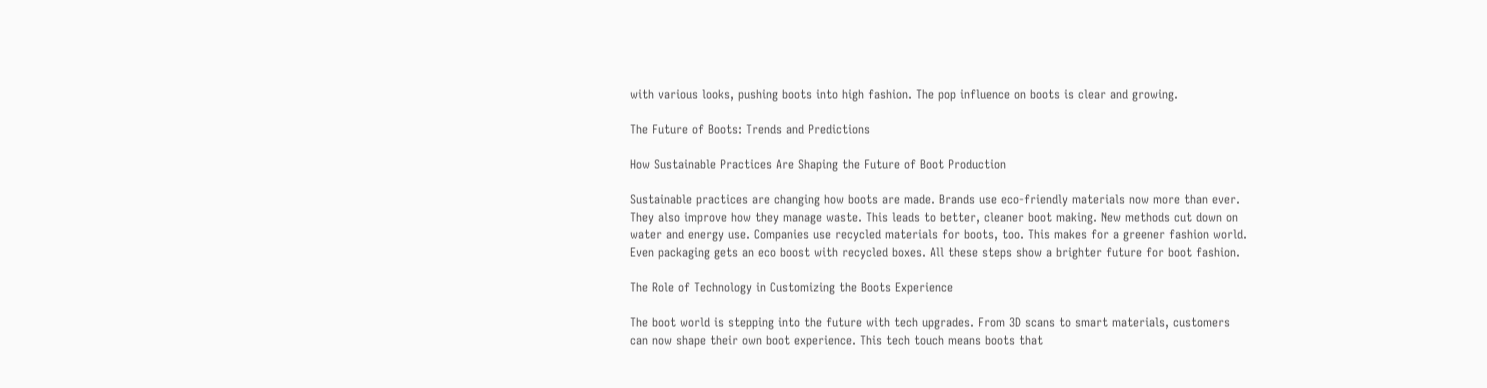with various looks, pushing boots into high fashion. The pop influence on boots is clear and growing.

The Future of Boots: Trends and Predictions

How Sustainable Practices Are Shaping the Future of Boot Production

Sustainable practices are changing how boots are made. Brands use eco-friendly materials now more than ever. They also improve how they manage waste. This leads to better, cleaner boot making. New methods cut down on water and energy use. Companies use recycled materials for boots, too. This makes for a greener fashion world. Even packaging gets an eco boost with recycled boxes. All these steps show a brighter future for boot fashion.

The Role of Technology in Customizing the Boots Experience

The boot world is stepping into the future with tech upgrades. From 3D scans to smart materials, customers can now shape their own boot experience. This tech touch means boots that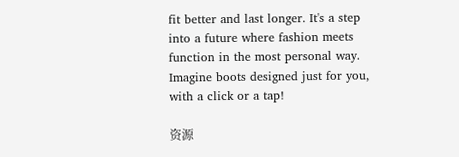fit better and last longer. It's a step into a future where fashion meets function in the most personal way. Imagine boots designed just for you, with a click or a tap!

资源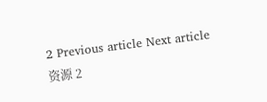2 Previous article Next article 资源 2